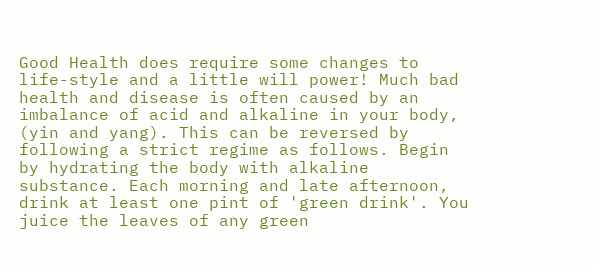Good Health does require some changes to life-style and a little will power! Much bad health and disease is often caused by an imbalance of acid and alkaline in your body, (yin and yang). This can be reversed by following a strict regime as follows. Begin by hydrating the body with alkaline substance. Each morning and late afternoon, drink at least one pint of 'green drink'. You juice the leaves of any green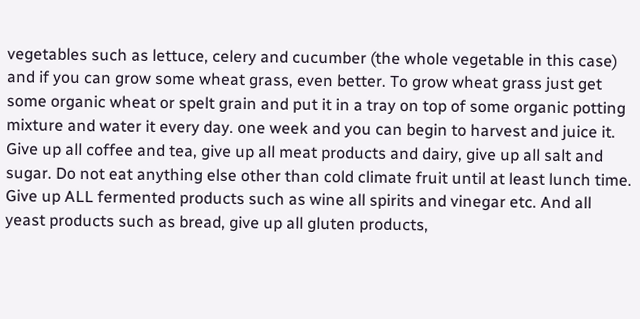vegetables such as lettuce, celery and cucumber (the whole vegetable in this case) and if you can grow some wheat grass, even better. To grow wheat grass just get some organic wheat or spelt grain and put it in a tray on top of some organic potting mixture and water it every day. one week and you can begin to harvest and juice it. Give up all coffee and tea, give up all meat products and dairy, give up all salt and sugar. Do not eat anything else other than cold climate fruit until at least lunch time. Give up ALL fermented products such as wine all spirits and vinegar etc. And all yeast products such as bread, give up all gluten products,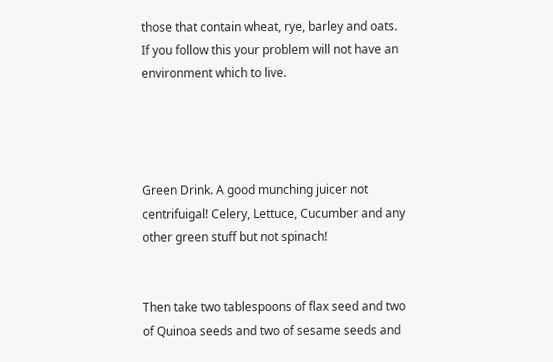those that contain wheat, rye, barley and oats. If you follow this your problem will not have an environment which to live.




Green Drink. A good munching juicer not centrifuigal! Celery, Lettuce, Cucumber and any other green stuff but not spinach!


Then take two tablespoons of flax seed and two of Quinoa seeds and two of sesame seeds and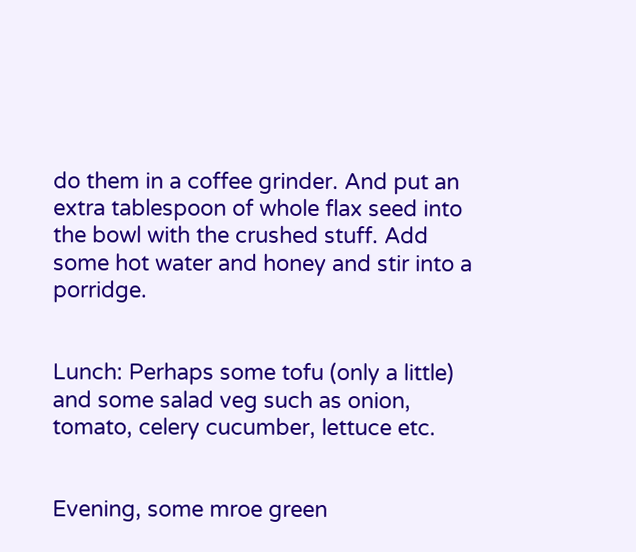do them in a coffee grinder. And put an extra tablespoon of whole flax seed into the bowl with the crushed stuff. Add some hot water and honey and stir into a porridge.


Lunch: Perhaps some tofu (only a little) and some salad veg such as onion, tomato, celery cucumber, lettuce etc.


Evening, some mroe green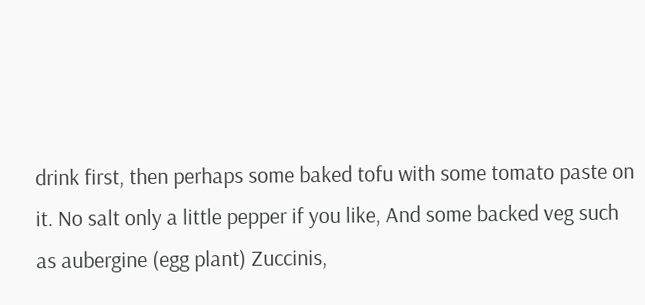drink first, then perhaps some baked tofu with some tomato paste on it. No salt only a little pepper if you like, And some backed veg such as aubergine (egg plant) Zuccinis,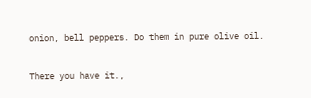onion, bell peppers. Do them in pure olive oil.


There you have it.,